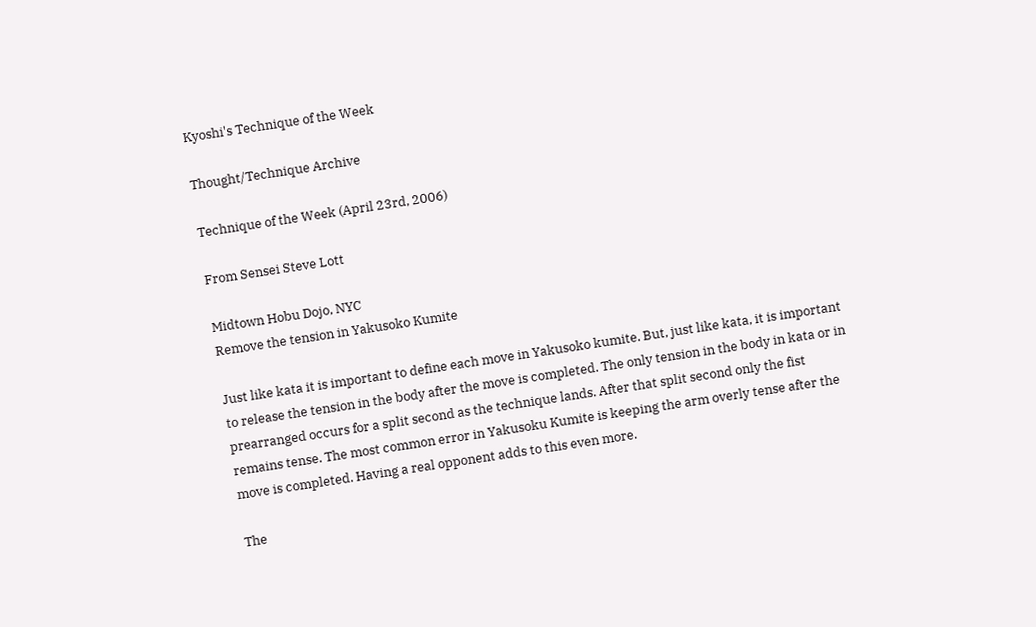Kyoshi's Technique of the Week

Thought/Technique Archive

Technique of the Week (April 23rd, 2006)

From Sensei Steve Lott

Midtown Hobu Dojo, NYC
Remove the tension in Yakusoko Kumite

Just like kata it is important to define each move in Yakusoko kumite. But, just like kata, it is important to release the tension in the body after the move is completed. The only tension in the body in kata or in prearranged occurs for a split second as the technique lands. After that split second only the fist remains tense. The most common error in Yakusoku Kumite is keeping the arm overly tense after the move is completed. Having a real opponent adds to this even more.

The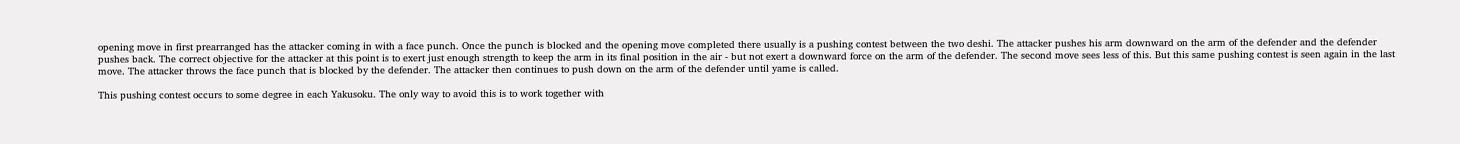opening move in first prearranged has the attacker coming in with a face punch. Once the punch is blocked and the opening move completed there usually is a pushing contest between the two deshi. The attacker pushes his arm downward on the arm of the defender and the defender pushes back. The correct objective for the attacker at this point is to exert just enough strength to keep the arm in its final position in the air - but not exert a downward force on the arm of the defender. The second move sees less of this. But this same pushing contest is seen again in the last move. The attacker throws the face punch that is blocked by the defender. The attacker then continues to push down on the arm of the defender until yame is called.

This pushing contest occurs to some degree in each Yakusoku. The only way to avoid this is to work together with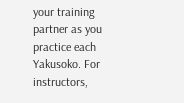your training partner as you practice each Yakusoko. For instructors,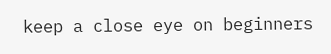keep a close eye on beginners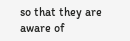so that they are aware of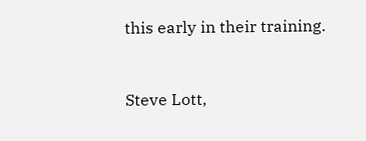this early in their training.


Steve Lott,